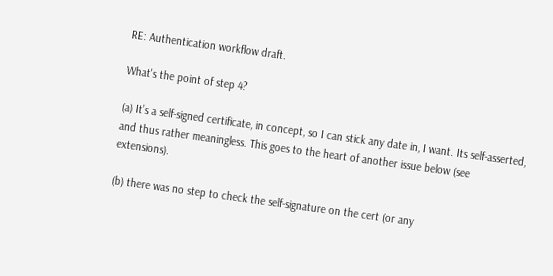RE: Authentication workflow draft.

What's the point of step 4?

(a) It’s a self-signed certificate, in concept, so I can stick any date in, I want. Its self-asserted, and thus rather meaningless. This goes to the heart of another issue below (see extensions).

(b) there was no step to check the self-signature on the cert (or any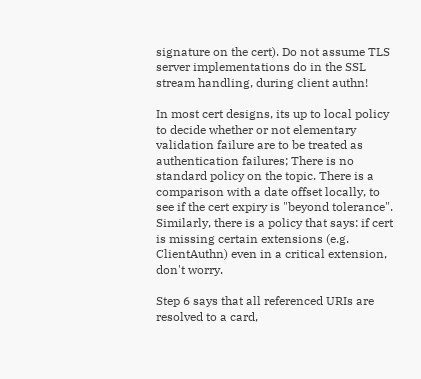signature on the cert). Do not assume TLS server implementations do in the SSL stream handling, during client authn!

In most cert designs, its up to local policy to decide whether or not elementary validation failure are to be treated as authentication failures; There is no standard policy on the topic. There is a comparison with a date offset locally, to see if the cert expiry is "beyond tolerance". Similarly, there is a policy that says: if cert is missing certain extensions (e.g. ClientAuthn) even in a critical extension, don't worry.

Step 6 says that all referenced URIs are resolved to a card,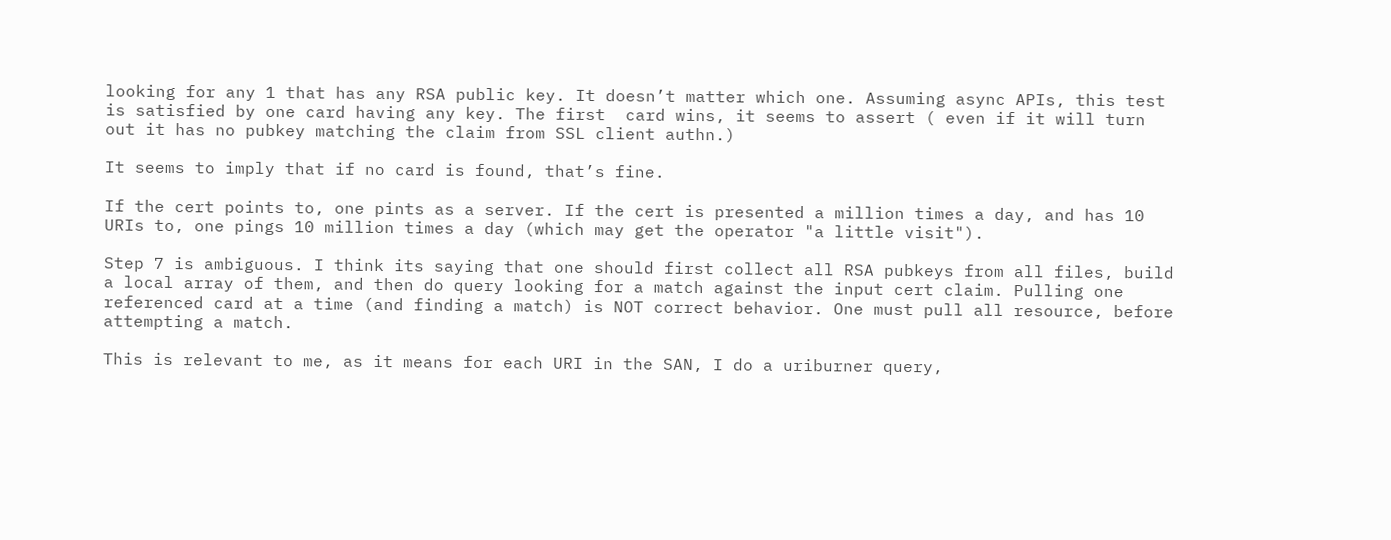looking for any 1 that has any RSA public key. It doesn’t matter which one. Assuming async APIs, this test is satisfied by one card having any key. The first  card wins, it seems to assert ( even if it will turn out it has no pubkey matching the claim from SSL client authn.)

It seems to imply that if no card is found, that’s fine.

If the cert points to, one pints as a server. If the cert is presented a million times a day, and has 10 URIs to, one pings 10 million times a day (which may get the operator "a little visit").

Step 7 is ambiguous. I think its saying that one should first collect all RSA pubkeys from all files, build a local array of them, and then do query looking for a match against the input cert claim. Pulling one referenced card at a time (and finding a match) is NOT correct behavior. One must pull all resource, before attempting a match.

This is relevant to me, as it means for each URI in the SAN, I do a uriburner query,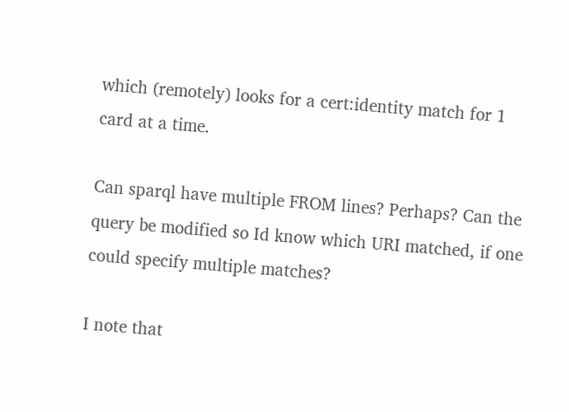which (remotely) looks for a cert:identity match for 1 card at a time.

Can sparql have multiple FROM lines? Perhaps? Can the query be modified so Id know which URI matched, if one could specify multiple matches?

I note that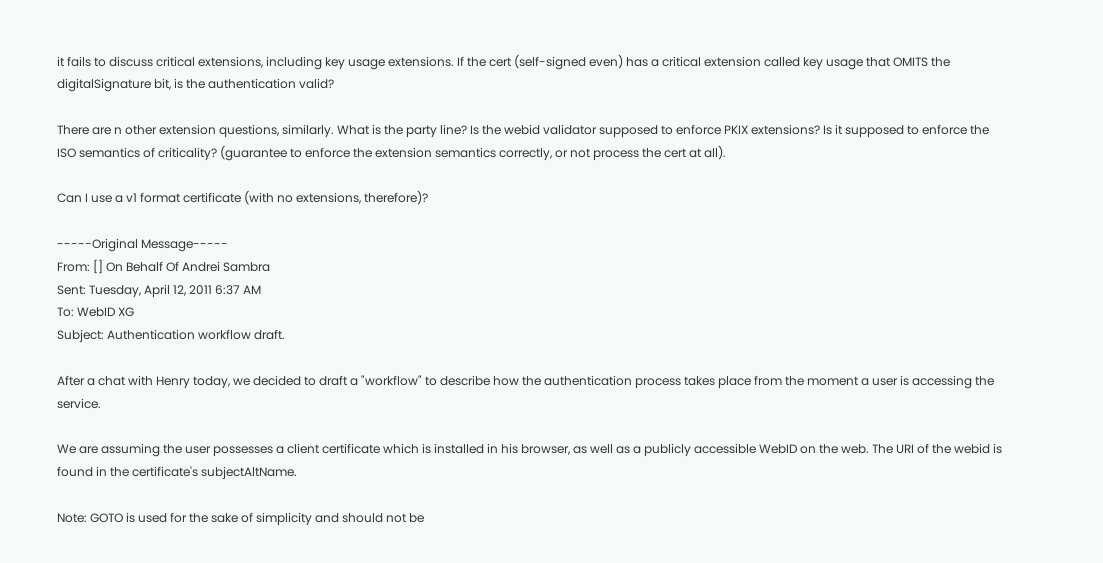it fails to discuss critical extensions, including key usage extensions. If the cert (self-signed even) has a critical extension called key usage that OMITS the digitalSignature bit, is the authentication valid?

There are n other extension questions, similarly. What is the party line? Is the webid validator supposed to enforce PKIX extensions? Is it supposed to enforce the ISO semantics of criticality? (guarantee to enforce the extension semantics correctly, or not process the cert at all).

Can I use a v1 format certificate (with no extensions, therefore)?

-----Original Message-----
From: [] On Behalf Of Andrei Sambra
Sent: Tuesday, April 12, 2011 6:37 AM
To: WebID XG
Subject: Authentication workflow draft.

After a chat with Henry today, we decided to draft a "workflow" to describe how the authentication process takes place from the moment a user is accessing the service.

We are assuming the user possesses a client certificate which is installed in his browser, as well as a publicly accessible WebID on the web. The URI of the webid is found in the certificate's subjectAltName.

Note: GOTO is used for the sake of simplicity and should not be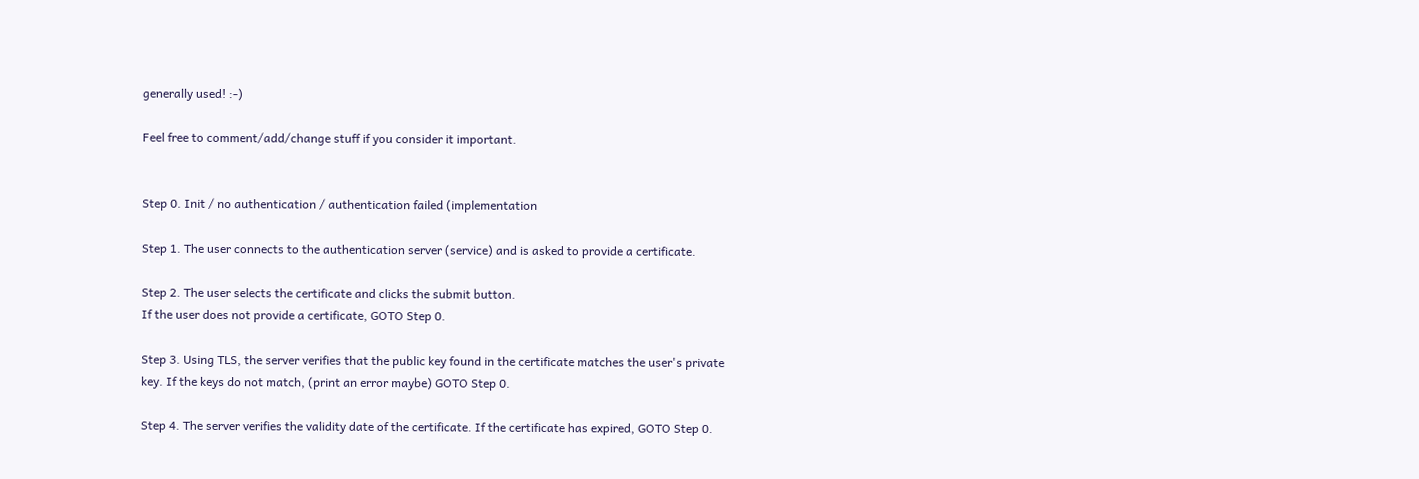generally used! :-)

Feel free to comment/add/change stuff if you consider it important.


Step 0. Init / no authentication / authentication failed (implementation

Step 1. The user connects to the authentication server (service) and is asked to provide a certificate.

Step 2. The user selects the certificate and clicks the submit button.
If the user does not provide a certificate, GOTO Step 0.

Step 3. Using TLS, the server verifies that the public key found in the certificate matches the user's private key. If the keys do not match, (print an error maybe) GOTO Step 0.

Step 4. The server verifies the validity date of the certificate. If the certificate has expired, GOTO Step 0.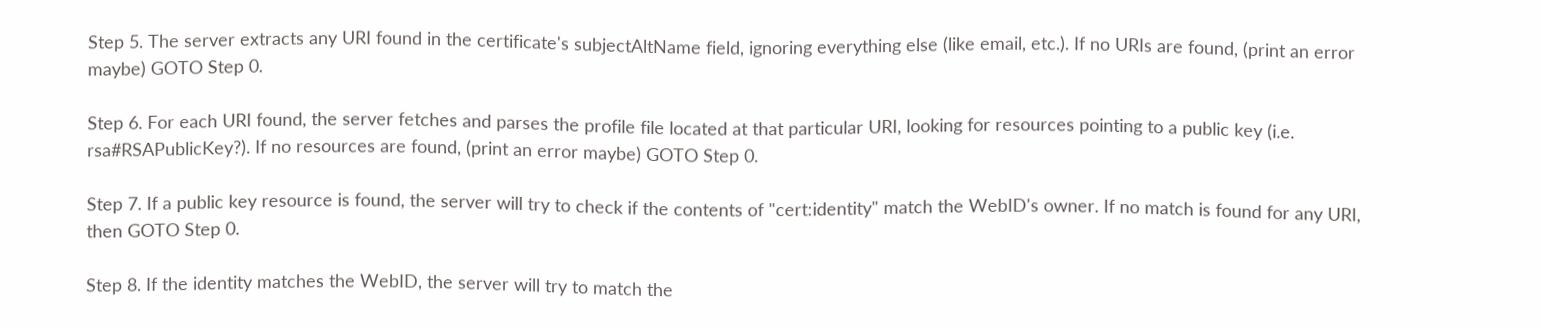Step 5. The server extracts any URI found in the certificate's subjectAltName field, ignoring everything else (like email, etc.). If no URIs are found, (print an error maybe) GOTO Step 0.

Step 6. For each URI found, the server fetches and parses the profile file located at that particular URI, looking for resources pointing to a public key (i.e. rsa#RSAPublicKey?). If no resources are found, (print an error maybe) GOTO Step 0.

Step 7. If a public key resource is found, the server will try to check if the contents of "cert:identity" match the WebID's owner. If no match is found for any URI, then GOTO Step 0.

Step 8. If the identity matches the WebID, the server will try to match the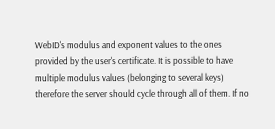WebID's modulus and exponent values to the ones provided by the user's certificate. It is possible to have multiple modulus values (belonging to several keys) therefore the server should cycle through all of them. If no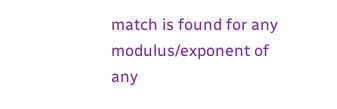match is found for any modulus/exponent of any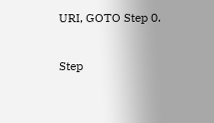URI, GOTO Step 0.

Step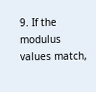9. If the modulus values match,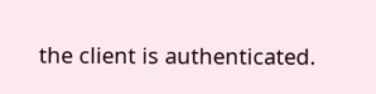the client is authenticated.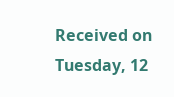Received on Tuesday, 12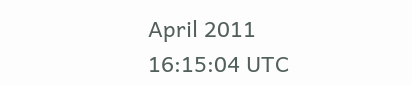April 2011 16:15:04 UTC